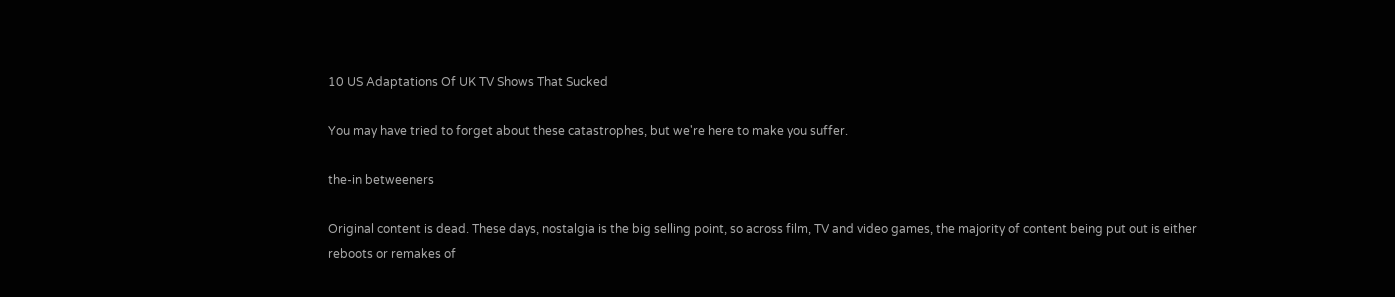10 US Adaptations Of UK TV Shows That Sucked

You may have tried to forget about these catastrophes, but we're here to make you suffer.

the-in betweeners

Original content is dead. These days, nostalgia is the big selling point, so across film, TV and video games, the majority of content being put out is either reboots or remakes of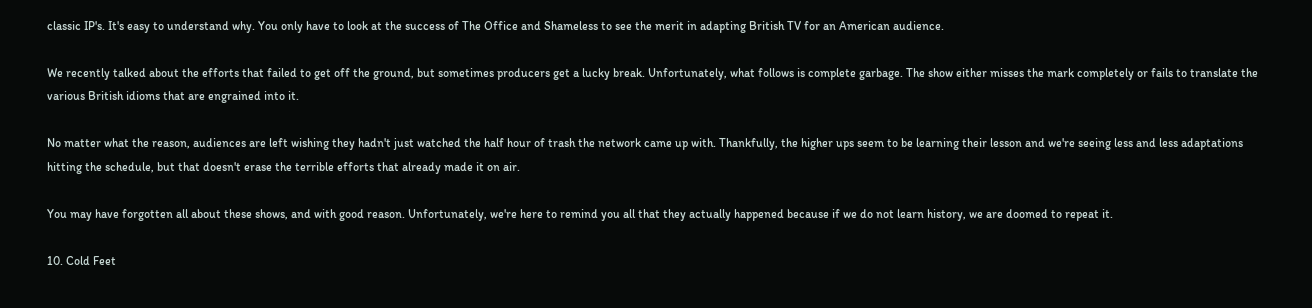classic IP's. It's easy to understand why. You only have to look at the success of The Office and Shameless to see the merit in adapting British TV for an American audience.

We recently talked about the efforts that failed to get off the ground, but sometimes producers get a lucky break. Unfortunately, what follows is complete garbage. The show either misses the mark completely or fails to translate the various British idioms that are engrained into it.

No matter what the reason, audiences are left wishing they hadn't just watched the half hour of trash the network came up with. Thankfully, the higher ups seem to be learning their lesson and we're seeing less and less adaptations hitting the schedule, but that doesn't erase the terrible efforts that already made it on air.

You may have forgotten all about these shows, and with good reason. Unfortunately, we're here to remind you all that they actually happened because if we do not learn history, we are doomed to repeat it.

10. Cold Feet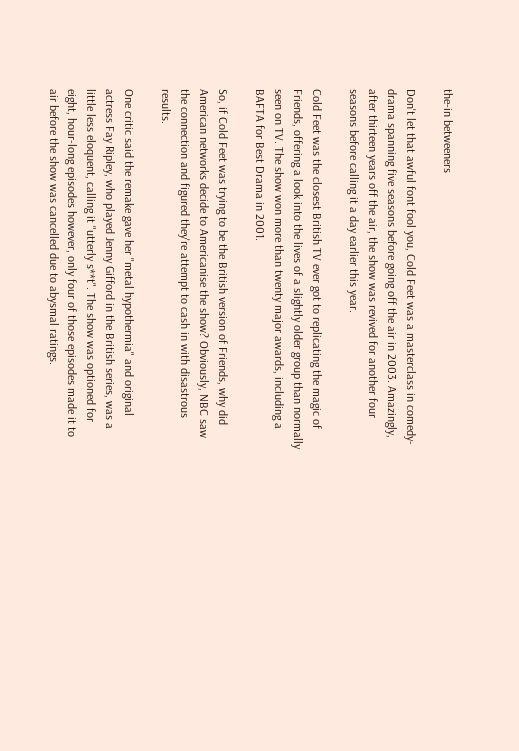the-in betweeners

Don't let that awful font fool you, Cold Feet was a masterclass in comedy-drama spanning five seasons before going off the air in 2003. Amazingly, after thirteen years off the air, the show was revived for another four seasons before calling it a day earlier this year.

Cold Feet was the closest British TV ever got to replicating the magic of Friends, offering a look into the lives of a slightly older group than normally seen on TV. The show won more than twenty major awards, including a BAFTA for Best Drama in 2001.

So, if Cold Feet was trying to be the British version of Friends, why did American networks decide to Americanise the show? Obviously, NBC saw the connection and figured they're attempt to cash in with disastrous results.

One critic said the remake gave her "metal hypothermia" and original actress Fay Ripley, who played Jenny Gifford in the British series, was a little less eloquent, calling it "utterly s**t". The show was optioned for eight, hour-long episodes however, only four of those episodes made it to air before the show was cancelled due to abysmal ratings.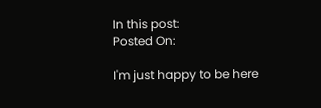In this post:
Posted On:

I'm just happy to be here